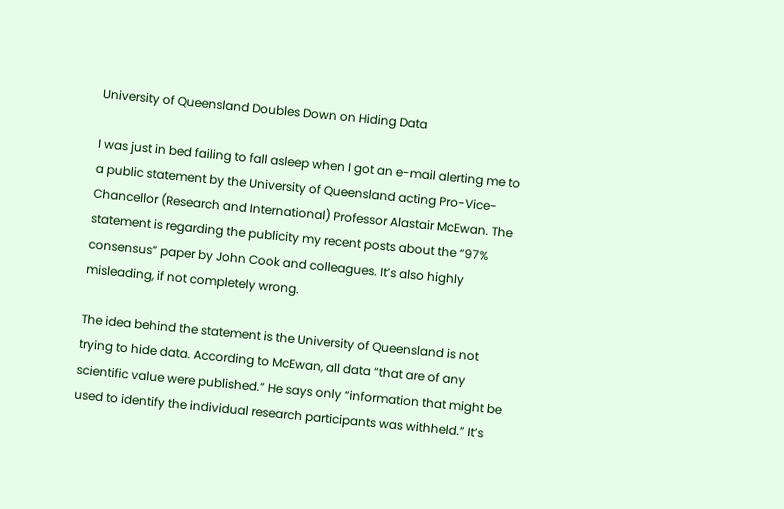University of Queensland Doubles Down on Hiding Data

I was just in bed failing to fall asleep when I got an e-mail alerting me to a public statement by the University of Queensland acting Pro-Vice-Chancellor (Research and International) Professor Alastair McEwan. The statement is regarding the publicity my recent posts about the “97% consensus” paper by John Cook and colleagues. It’s also highly misleading, if not completely wrong.

The idea behind the statement is the University of Queensland is not trying to hide data. According to McEwan, all data “that are of any scientific value were published.” He says only “information that might be used to identify the individual research participants was withheld.” It’s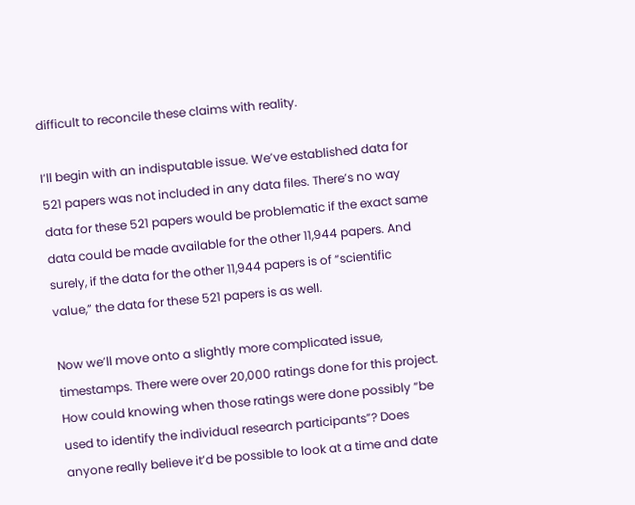difficult to reconcile these claims with reality.

I’ll begin with an indisputable issue. We’ve established data for 521 papers was not included in any data files. There’s no way data for these 521 papers would be problematic if the exact same data could be made available for the other 11,944 papers. And surely, if the data for the other 11,944 papers is of “scientific value,” the data for these 521 papers is as well.

Now we’ll move onto a slightly more complicated issue, timestamps. There were over 20,000 ratings done for this project. How could knowing when those ratings were done possibly “be used to identify the individual research participants”? Does anyone really believe it’d be possible to look at a time and date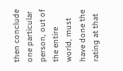then conclude one particular person, out of the entire world, must have done the rating at that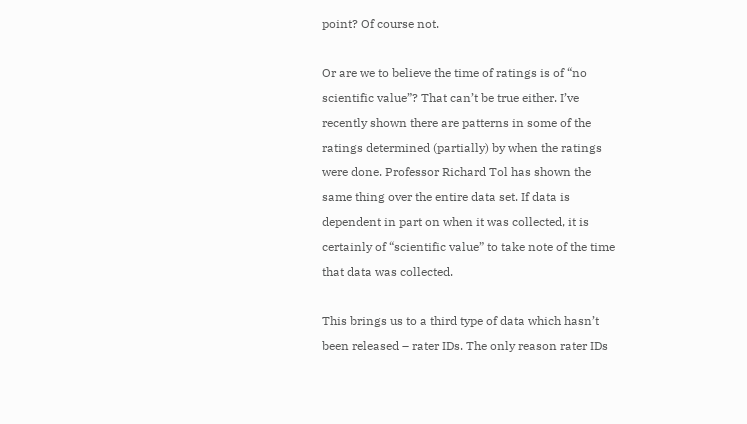point? Of course not.

Or are we to believe the time of ratings is of “no scientific value”? That can’t be true either. I’ve recently shown there are patterns in some of the ratings determined (partially) by when the ratings were done. Professor Richard Tol has shown the same thing over the entire data set. If data is dependent in part on when it was collected, it is certainly of “scientific value” to take note of the time that data was collected.

This brings us to a third type of data which hasn’t been released – rater IDs. The only reason rater IDs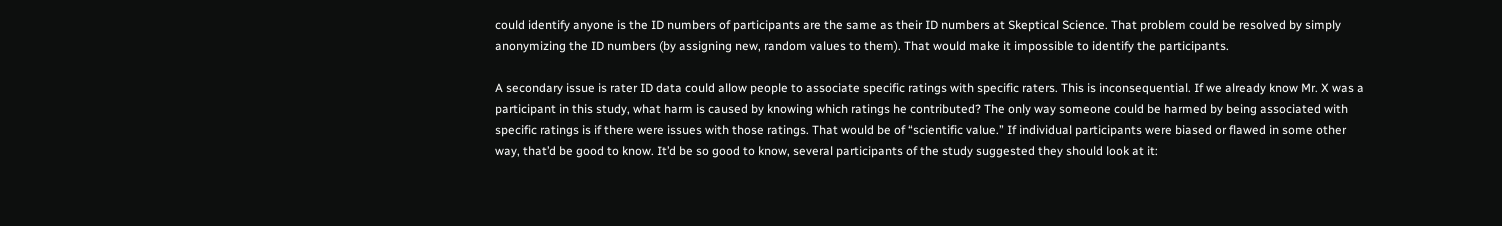could identify anyone is the ID numbers of participants are the same as their ID numbers at Skeptical Science. That problem could be resolved by simply anonymizing the ID numbers (by assigning new, random values to them). That would make it impossible to identify the participants.

A secondary issue is rater ID data could allow people to associate specific ratings with specific raters. This is inconsequential. If we already know Mr. X was a participant in this study, what harm is caused by knowing which ratings he contributed? The only way someone could be harmed by being associated with specific ratings is if there were issues with those ratings. That would be of “scientific value.” If individual participants were biased or flawed in some other way, that’d be good to know. It’d be so good to know, several participants of the study suggested they should look at it: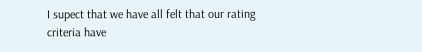I supect that we have all felt that our rating criteria have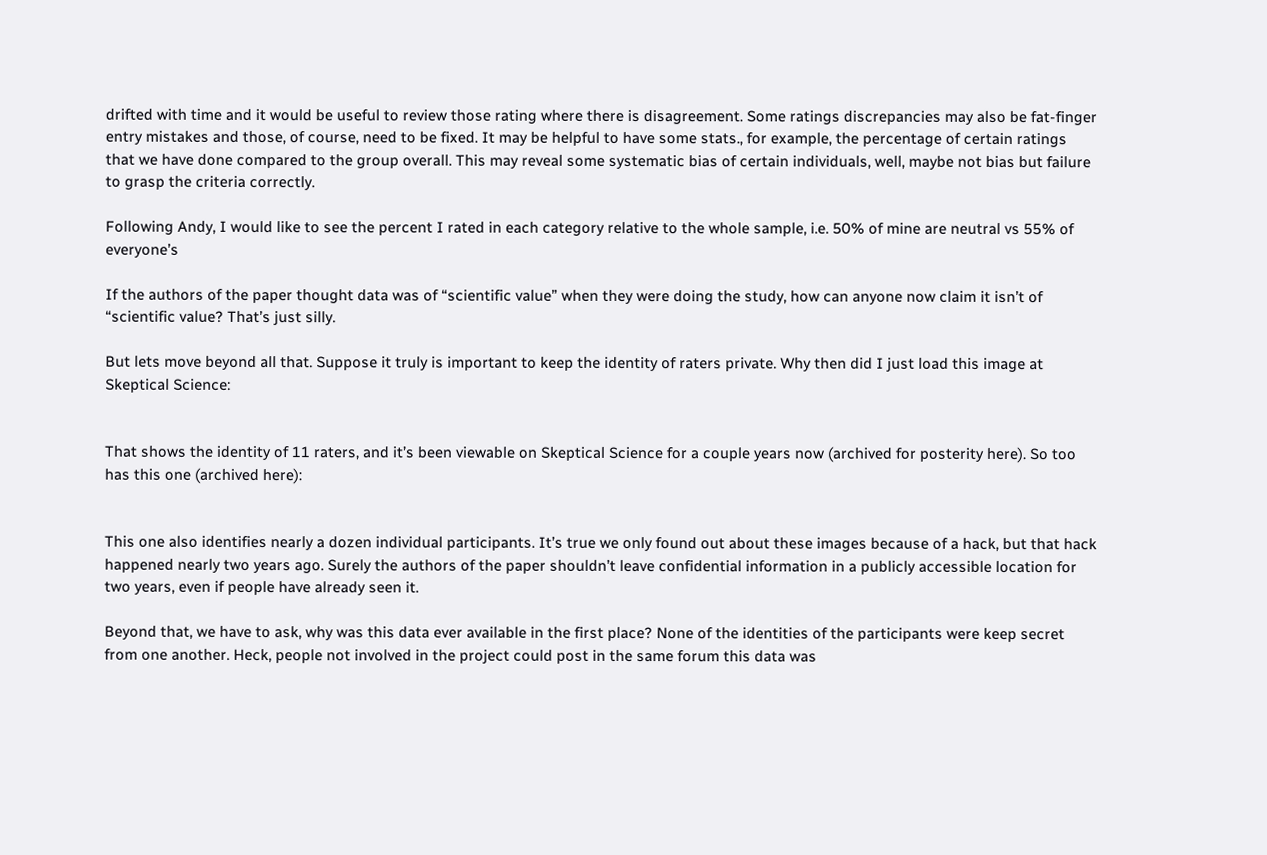drifted with time and it would be useful to review those rating where there is disagreement. Some ratings discrepancies may also be fat-finger entry mistakes and those, of course, need to be fixed. It may be helpful to have some stats., for example, the percentage of certain ratings that we have done compared to the group overall. This may reveal some systematic bias of certain individuals, well, maybe not bias but failure to grasp the criteria correctly.

Following Andy, I would like to see the percent I rated in each category relative to the whole sample, i.e. 50% of mine are neutral vs 55% of everyone’s

If the authors of the paper thought data was of “scientific value” when they were doing the study, how can anyone now claim it isn’t of “scientific value? That’s just silly.

But lets move beyond all that. Suppose it truly is important to keep the identity of raters private. Why then did I just load this image at Skeptical Science:


That shows the identity of 11 raters, and it’s been viewable on Skeptical Science for a couple years now (archived for posterity here). So too has this one (archived here):


This one also identifies nearly a dozen individual participants. It’s true we only found out about these images because of a hack, but that hack happened nearly two years ago. Surely the authors of the paper shouldn’t leave confidential information in a publicly accessible location for two years, even if people have already seen it.

Beyond that, we have to ask, why was this data ever available in the first place? None of the identities of the participants were keep secret from one another. Heck, people not involved in the project could post in the same forum this data was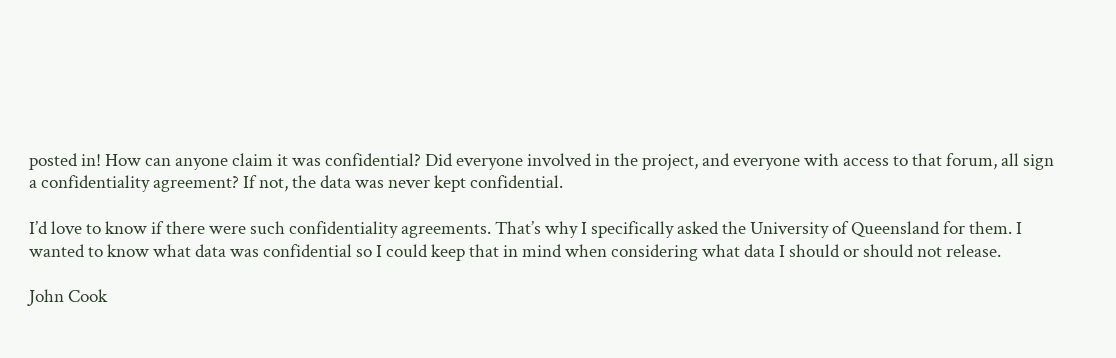posted in! How can anyone claim it was confidential? Did everyone involved in the project, and everyone with access to that forum, all sign a confidentiality agreement? If not, the data was never kept confidential.

I’d love to know if there were such confidentiality agreements. That’s why I specifically asked the University of Queensland for them. I wanted to know what data was confidential so I could keep that in mind when considering what data I should or should not release.

John Cook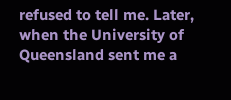refused to tell me. Later, when the University of Queensland sent me a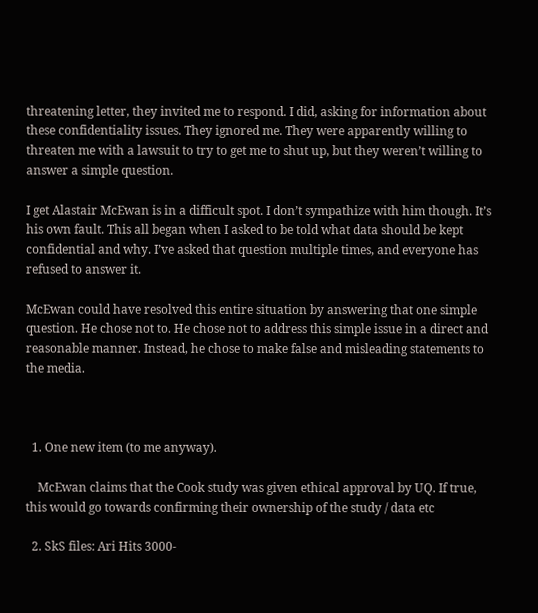threatening letter, they invited me to respond. I did, asking for information about these confidentiality issues. They ignored me. They were apparently willing to threaten me with a lawsuit to try to get me to shut up, but they weren’t willing to answer a simple question.

I get Alastair McEwan is in a difficult spot. I don’t sympathize with him though. It’s his own fault. This all began when I asked to be told what data should be kept confidential and why. I’ve asked that question multiple times, and everyone has refused to answer it.

McEwan could have resolved this entire situation by answering that one simple question. He chose not to. He chose not to address this simple issue in a direct and reasonable manner. Instead, he chose to make false and misleading statements to the media.



  1. One new item (to me anyway).

    McEwan claims that the Cook study was given ethical approval by UQ. If true, this would go towards confirming their ownership of the study / data etc

  2. SkS files: Ari Hits 3000-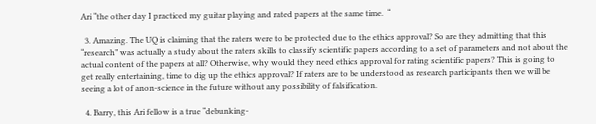Ari “the other day I practiced my guitar playing and rated papers at the same time.  “

  3. Amazing. The UQ is claiming that the raters were to be protected due to the ethics approval? So are they admitting that this “research” was actually a study about the raters skills to classify scientific papers according to a set of parameters and not about the actual content of the papers at all? Otherwise, why would they need ethics approval for rating scientific papers? This is going to get really entertaining, time to dig up the ethics approval? If raters are to be understood as research participants then we will be seeing a lot of anon-science in the future without any possibility of falsification.

  4. Barry, this Ari fellow is a true “debunking-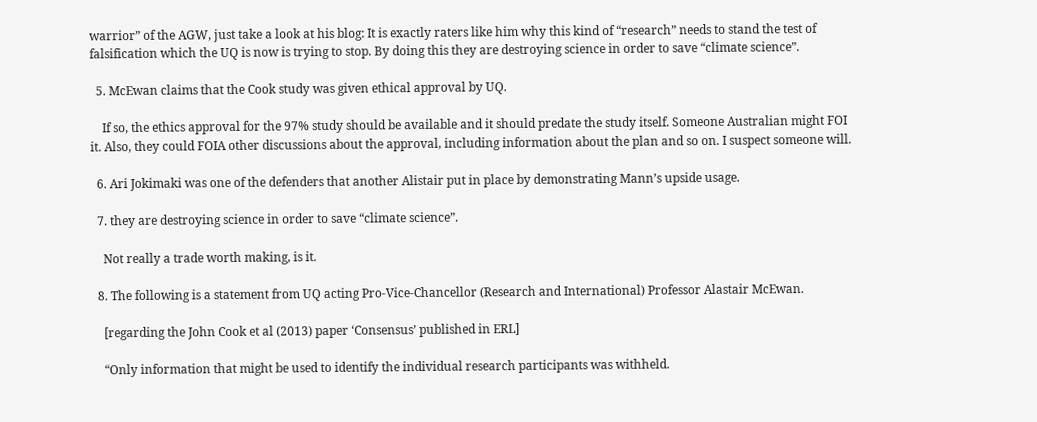warrior” of the AGW, just take a look at his blog: It is exactly raters like him why this kind of “research” needs to stand the test of falsification which the UQ is now is trying to stop. By doing this they are destroying science in order to save “climate science”.

  5. McEwan claims that the Cook study was given ethical approval by UQ.

    If so, the ethics approval for the 97% study should be available and it should predate the study itself. Someone Australian might FOI it. Also, they could FOIA other discussions about the approval, including information about the plan and so on. I suspect someone will.

  6. Ari Jokimaki was one of the defenders that another Alistair put in place by demonstrating Mann’s upside usage.

  7. they are destroying science in order to save “climate science”.

    Not really a trade worth making, is it.

  8. The following is a statement from UQ acting Pro-Vice-Chancellor (Research and International) Professor Alastair McEwan.

    [regarding the John Cook et al (2013) paper ‘Consensus’ published in ERL]

    “Only information that might be used to identify the individual research participants was withheld.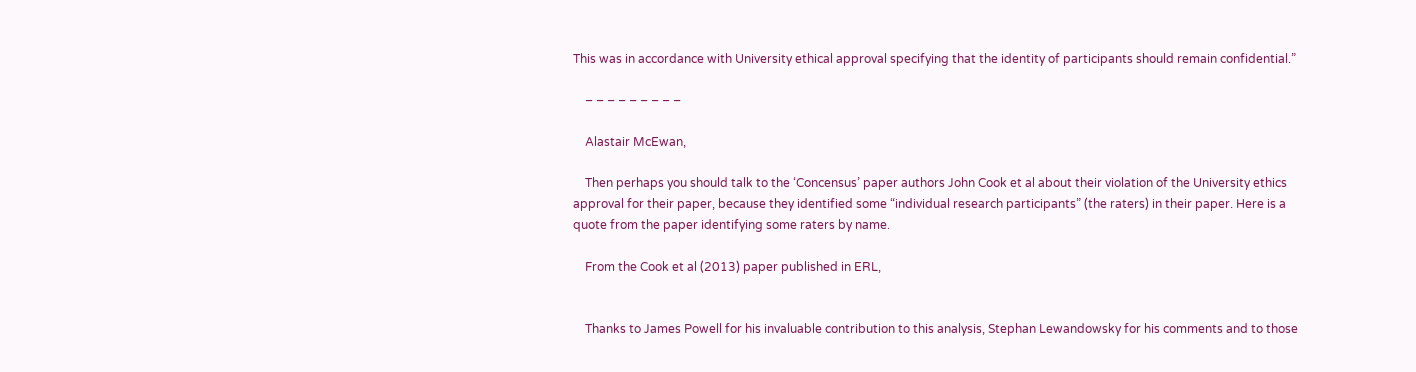This was in accordance with University ethical approval specifying that the identity of participants should remain confidential.”

    – – – – – – – – –

    Alastair McEwan,

    Then perhaps you should talk to the ‘Concensus’ paper authors John Cook et al about their violation of the University ethics approval for their paper, because they identified some “individual research participants” (the raters) in their paper. Here is a quote from the paper identifying some raters by name.

    From the Cook et al (2013) paper published in ERL,


    Thanks to James Powell for his invaluable contribution to this analysis, Stephan Lewandowsky for his comments and to those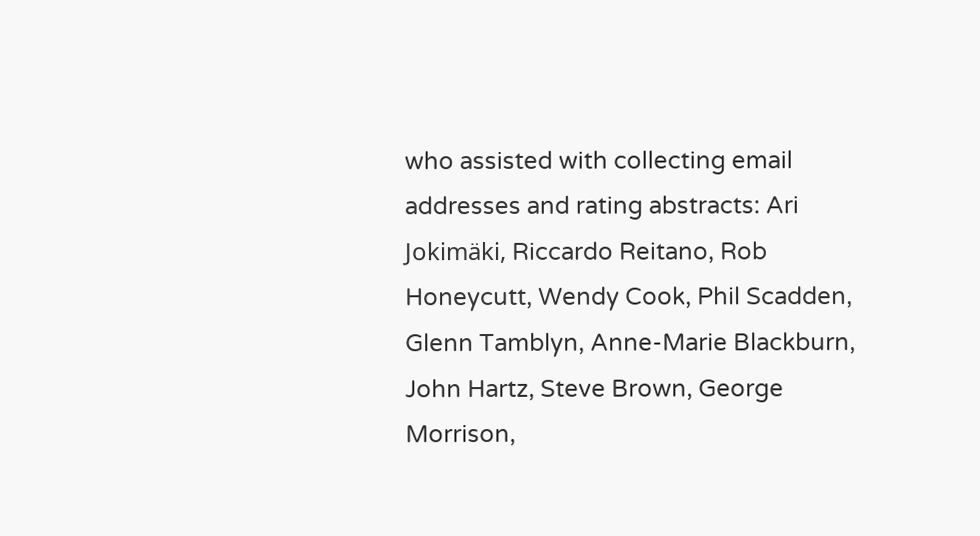who assisted with collecting email addresses and rating abstracts: Ari Jokimäki, Riccardo Reitano, Rob Honeycutt, Wendy Cook, Phil Scadden, Glenn Tamblyn, Anne-Marie Blackburn, John Hartz, Steve Brown, George Morrison,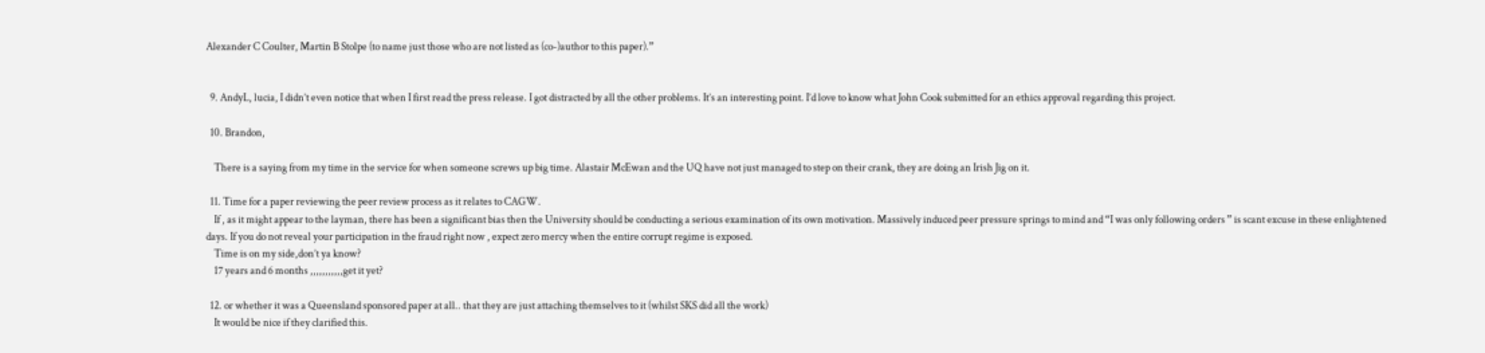Alexander C Coulter, Martin B Stolpe (to name just those who are not listed as (co-)author to this paper).”


  9. AndyL, lucia, I didn’t even notice that when I first read the press release. I got distracted by all the other problems. It’s an interesting point. I’d love to know what John Cook submitted for an ethics approval regarding this project.

  10. Brandon,

    There is a saying from my time in the service for when someone screws up big time. Alastair McEwan and the UQ have not just managed to step on their crank, they are doing an Irish Jig on it.

  11. Time for a paper reviewing the peer review process as it relates to CAGW.
    If , as it might appear to the layman, there has been a significant bias then the University should be conducting a serious examination of its own motivation. Massively induced peer pressure springs to mind and “I was only following orders ” is scant excuse in these enlightened days. If you do not reveal your participation in the fraud right now , expect zero mercy when the entire corrupt regime is exposed.
    Time is on my side,don’t ya know?
    17 years and 6 months ,,,,,,,,,,,get it yet?

  12. or whether it was a Queensland sponsored paper at all.. that they are just attaching themselves to it (whilst SKS did all the work)
    It would be nice if they clarified this.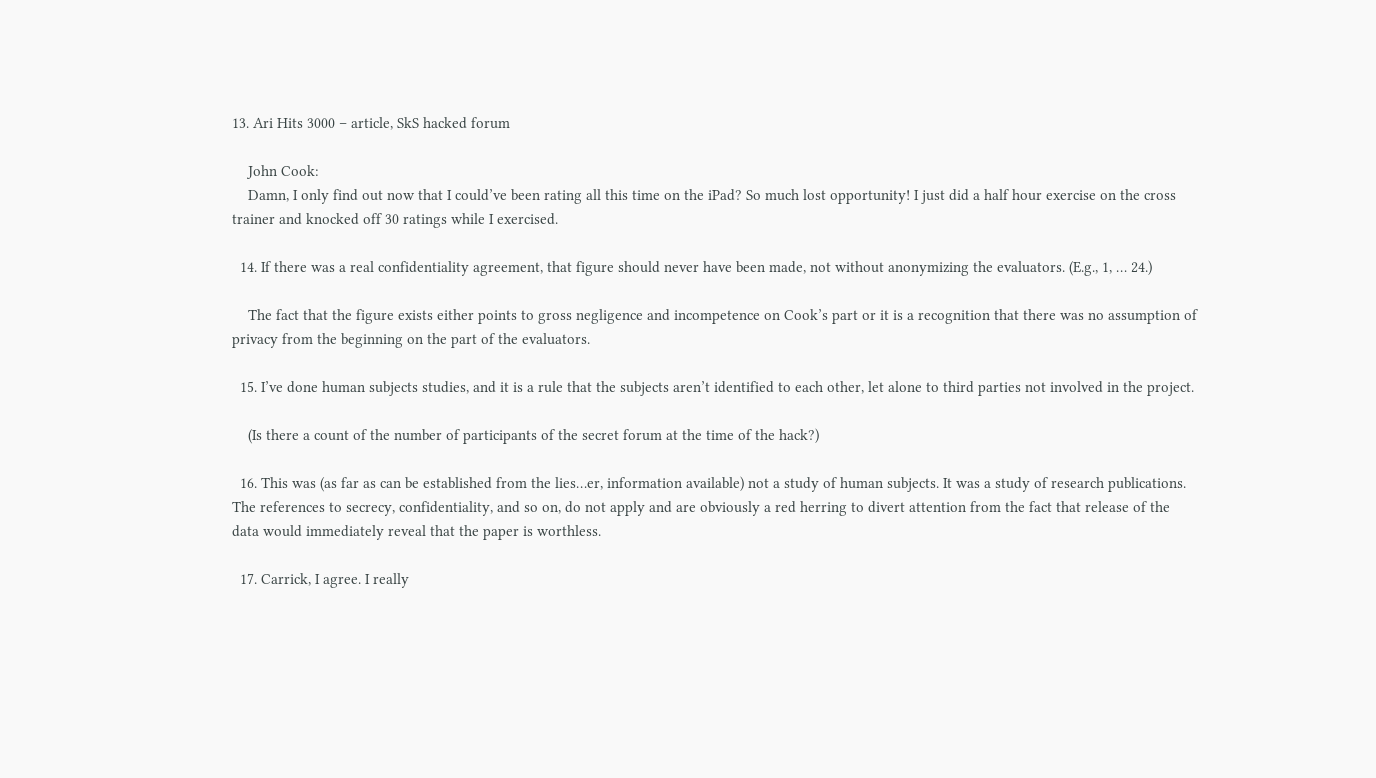13. Ari Hits 3000 – article, SkS hacked forum

    John Cook:
    Damn, I only find out now that I could’ve been rating all this time on the iPad? So much lost opportunity! I just did a half hour exercise on the cross trainer and knocked off 30 ratings while I exercised.

  14. If there was a real confidentiality agreement, that figure should never have been made, not without anonymizing the evaluators. (E.g., 1, … 24.)

    The fact that the figure exists either points to gross negligence and incompetence on Cook’s part or it is a recognition that there was no assumption of privacy from the beginning on the part of the evaluators.

  15. I’ve done human subjects studies, and it is a rule that the subjects aren’t identified to each other, let alone to third parties not involved in the project.

    (Is there a count of the number of participants of the secret forum at the time of the hack?)

  16. This was (as far as can be established from the lies…er, information available) not a study of human subjects. It was a study of research publications. The references to secrecy, confidentiality, and so on, do not apply and are obviously a red herring to divert attention from the fact that release of the data would immediately reveal that the paper is worthless.

  17. Carrick, I agree. I really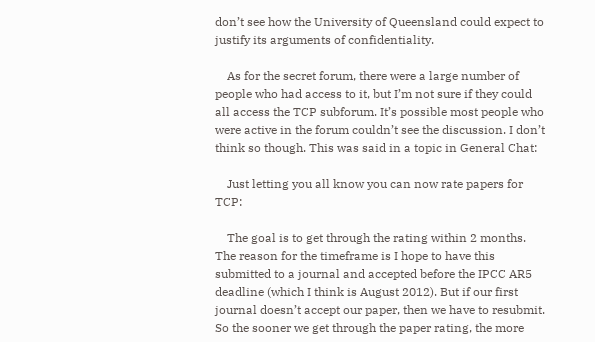don’t see how the University of Queensland could expect to justify its arguments of confidentiality.

    As for the secret forum, there were a large number of people who had access to it, but I’m not sure if they could all access the TCP subforum. It’s possible most people who were active in the forum couldn’t see the discussion. I don’t think so though. This was said in a topic in General Chat:

    Just letting you all know you can now rate papers for TCP:

    The goal is to get through the rating within 2 months. The reason for the timeframe is I hope to have this submitted to a journal and accepted before the IPCC AR5 deadline (which I think is August 2012). But if our first journal doesn’t accept our paper, then we have to resubmit. So the sooner we get through the paper rating, the more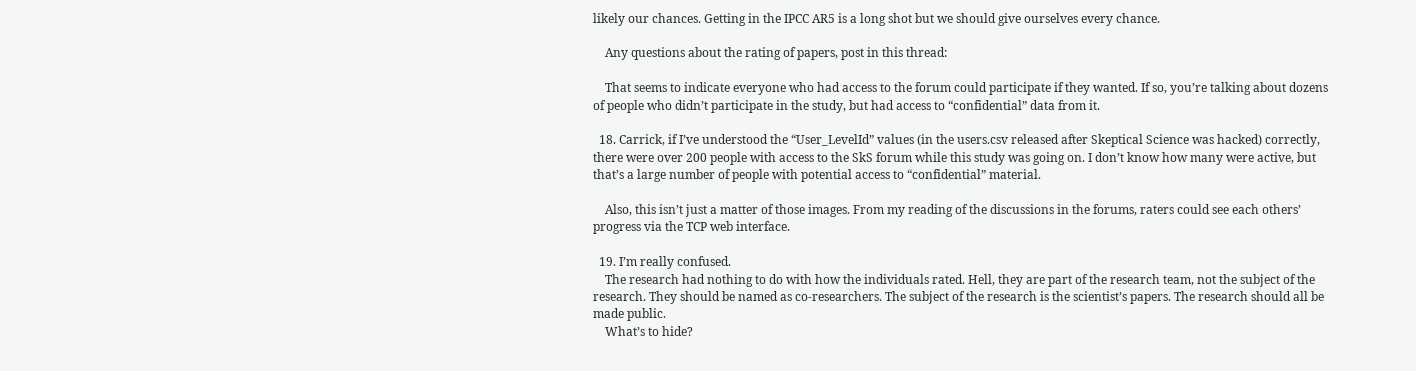likely our chances. Getting in the IPCC AR5 is a long shot but we should give ourselves every chance.

    Any questions about the rating of papers, post in this thread:

    That seems to indicate everyone who had access to the forum could participate if they wanted. If so, you’re talking about dozens of people who didn’t participate in the study, but had access to “confidential” data from it.

  18. Carrick, if I’ve understood the “User_LevelId” values (in the users.csv released after Skeptical Science was hacked) correctly, there were over 200 people with access to the SkS forum while this study was going on. I don’t know how many were active, but that’s a large number of people with potential access to “confidential” material.

    Also, this isn’t just a matter of those images. From my reading of the discussions in the forums, raters could see each others’ progress via the TCP web interface.

  19. I’m really confused.
    The research had nothing to do with how the individuals rated. Hell, they are part of the research team, not the subject of the research. They should be named as co-researchers. The subject of the research is the scientist’s papers. The research should all be made public.
    What’s to hide?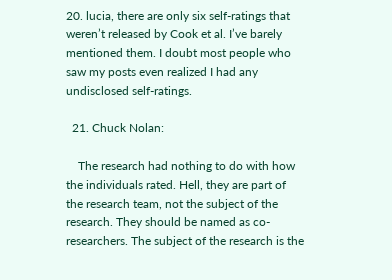20. lucia, there are only six self-ratings that weren’t released by Cook et al. I’ve barely mentioned them. I doubt most people who saw my posts even realized I had any undisclosed self-ratings.

  21. Chuck Nolan:

    The research had nothing to do with how the individuals rated. Hell, they are part of the research team, not the subject of the research. They should be named as co-researchers. The subject of the research is the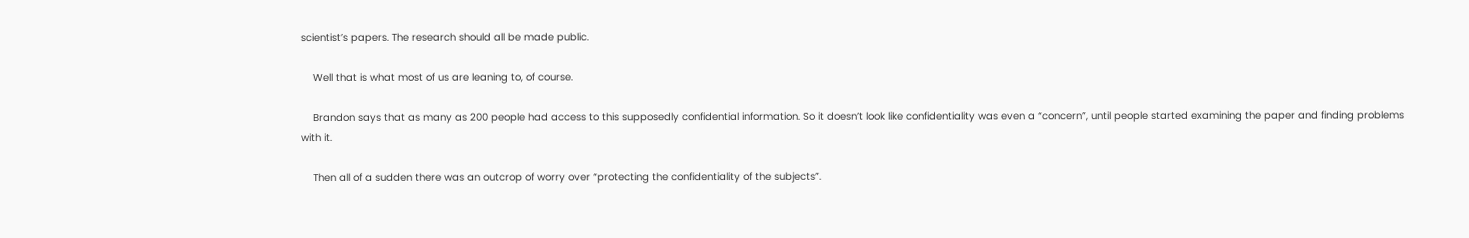scientist’s papers. The research should all be made public.

    Well that is what most of us are leaning to, of course.

    Brandon says that as many as 200 people had access to this supposedly confidential information. So it doesn’t look like confidentiality was even a “concern”, until people started examining the paper and finding problems with it.

    Then all of a sudden there was an outcrop of worry over “protecting the confidentiality of the subjects”.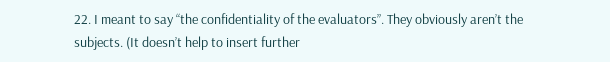22. I meant to say “the confidentiality of the evaluators”. They obviously aren’t the subjects. (It doesn’t help to insert further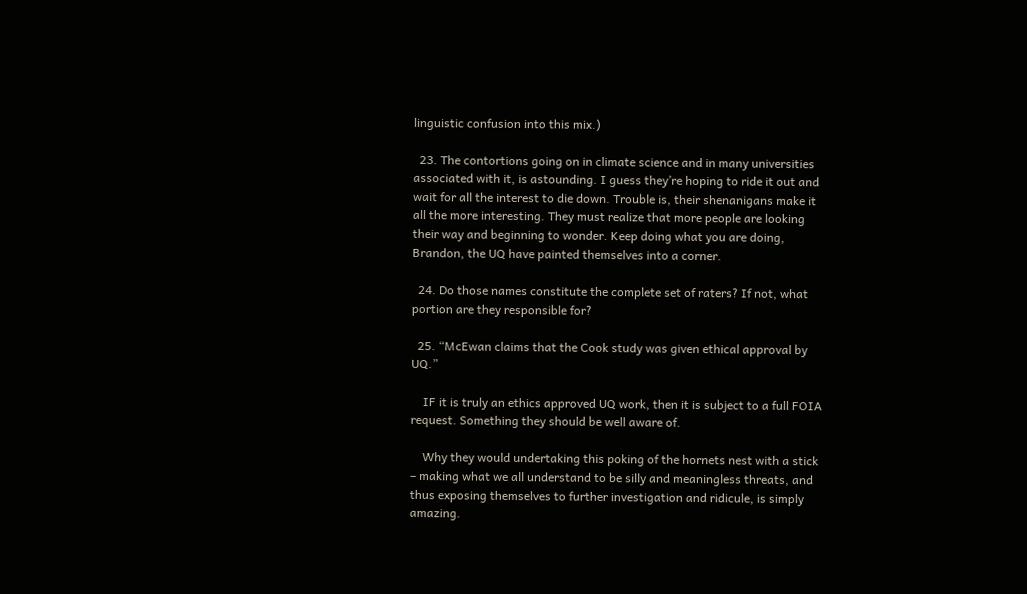linguistic confusion into this mix.)

  23. The contortions going on in climate science and in many universities associated with it, is astounding. I guess they’re hoping to ride it out and wait for all the interest to die down. Trouble is, their shenanigans make it all the more interesting. They must realize that more people are looking their way and beginning to wonder. Keep doing what you are doing, Brandon, the UQ have painted themselves into a corner.

  24. Do those names constitute the complete set of raters? If not, what portion are they responsible for?

  25. “McEwan claims that the Cook study was given ethical approval by UQ.”

    IF it is truly an ethics approved UQ work, then it is subject to a full FOIA request. Something they should be well aware of.

    Why they would undertaking this poking of the hornets nest with a stick – making what we all understand to be silly and meaningless threats, and thus exposing themselves to further investigation and ridicule, is simply amazing.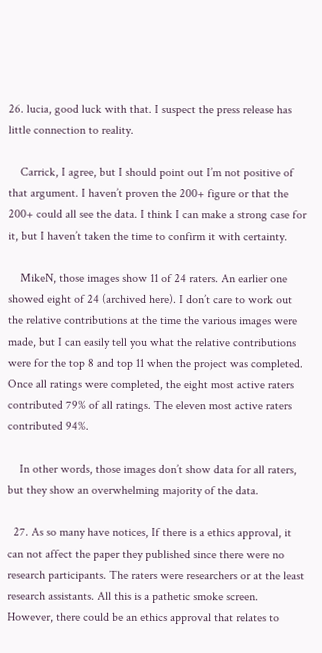26. lucia, good luck with that. I suspect the press release has little connection to reality.

    Carrick, I agree, but I should point out I’m not positive of that argument. I haven’t proven the 200+ figure or that the 200+ could all see the data. I think I can make a strong case for it, but I haven’t taken the time to confirm it with certainty.

    MikeN, those images show 11 of 24 raters. An earlier one showed eight of 24 (archived here). I don’t care to work out the relative contributions at the time the various images were made, but I can easily tell you what the relative contributions were for the top 8 and top 11 when the project was completed. Once all ratings were completed, the eight most active raters contributed 79% of all ratings. The eleven most active raters contributed 94%.

    In other words, those images don’t show data for all raters, but they show an overwhelming majority of the data.

  27. As so many have notices, If there is a ethics approval, it can not affect the paper they published since there were no research participants. The raters were researchers or at the least research assistants. All this is a pathetic smoke screen. However, there could be an ethics approval that relates to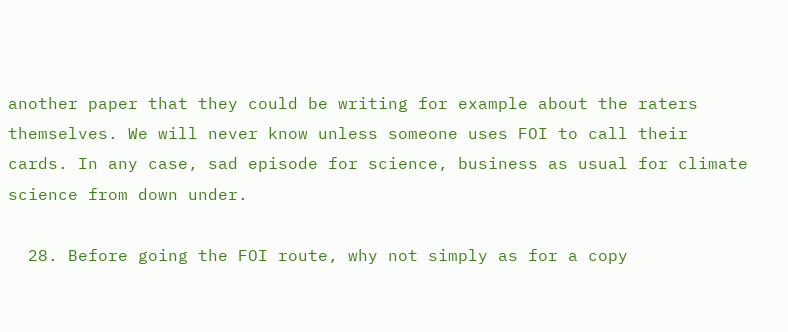another paper that they could be writing for example about the raters themselves. We will never know unless someone uses FOI to call their cards. In any case, sad episode for science, business as usual for climate science from down under.

  28. Before going the FOI route, why not simply as for a copy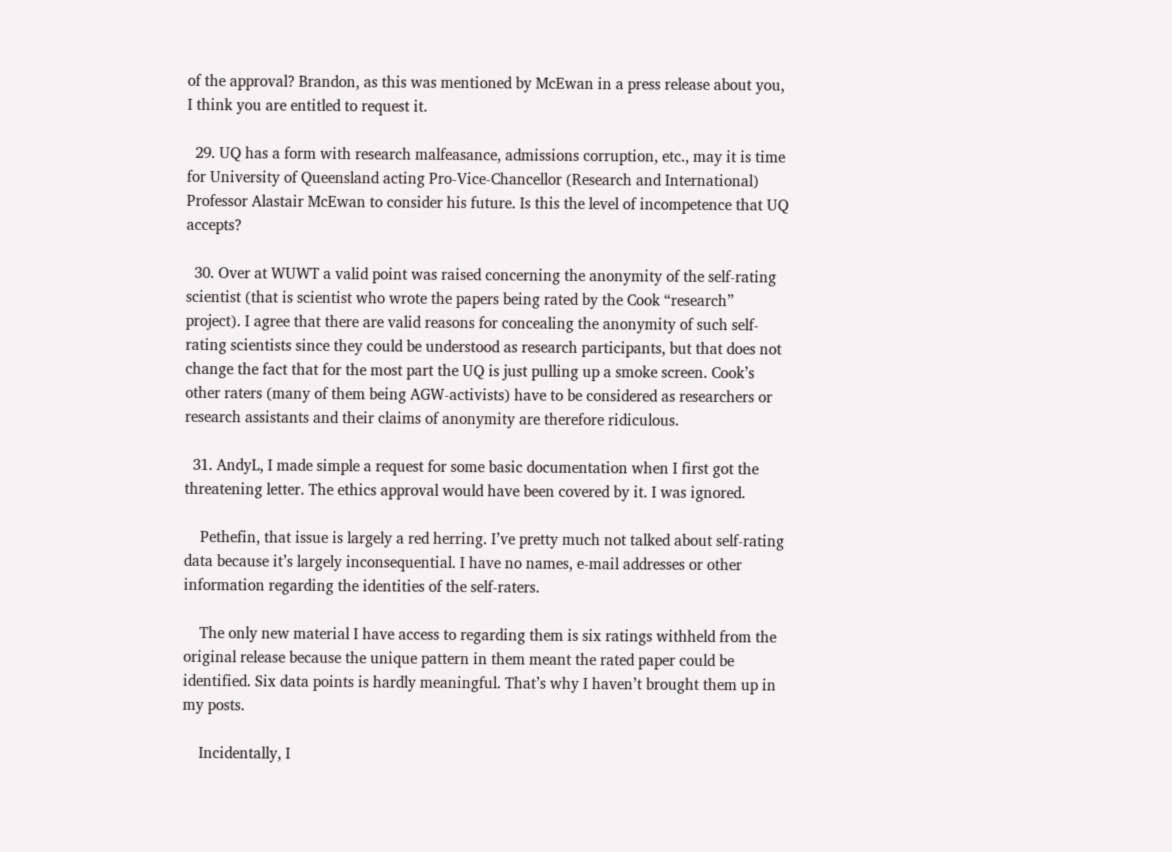of the approval? Brandon, as this was mentioned by McEwan in a press release about you, I think you are entitled to request it.

  29. UQ has a form with research malfeasance, admissions corruption, etc., may it is time for University of Queensland acting Pro-Vice-Chancellor (Research and International) Professor Alastair McEwan to consider his future. Is this the level of incompetence that UQ accepts?

  30. Over at WUWT a valid point was raised concerning the anonymity of the self-rating scientist (that is scientist who wrote the papers being rated by the Cook “research” project). I agree that there are valid reasons for concealing the anonymity of such self-rating scientists since they could be understood as research participants, but that does not change the fact that for the most part the UQ is just pulling up a smoke screen. Cook’s other raters (many of them being AGW-activists) have to be considered as researchers or research assistants and their claims of anonymity are therefore ridiculous.

  31. AndyL, I made simple a request for some basic documentation when I first got the threatening letter. The ethics approval would have been covered by it. I was ignored.

    Pethefin, that issue is largely a red herring. I’ve pretty much not talked about self-rating data because it’s largely inconsequential. I have no names, e-mail addresses or other information regarding the identities of the self-raters.

    The only new material I have access to regarding them is six ratings withheld from the original release because the unique pattern in them meant the rated paper could be identified. Six data points is hardly meaningful. That’s why I haven’t brought them up in my posts.

    Incidentally, I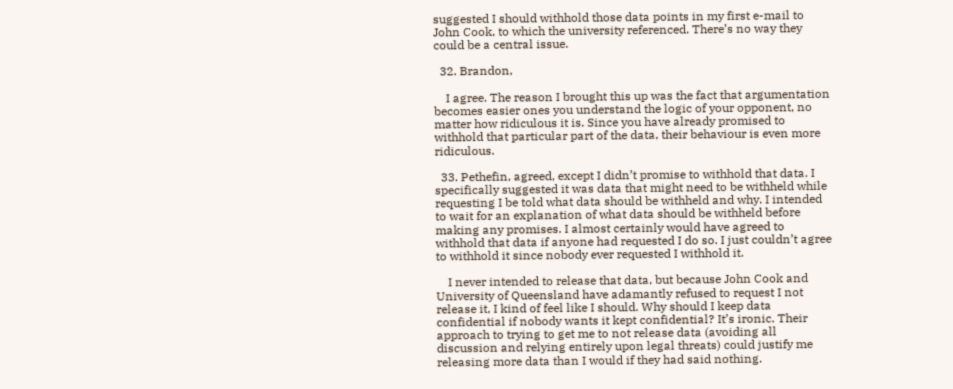suggested I should withhold those data points in my first e-mail to John Cook, to which the university referenced. There’s no way they could be a central issue.

  32. Brandon,

    I agree. The reason I brought this up was the fact that argumentation becomes easier ones you understand the logic of your opponent, no matter how ridiculous it is. Since you have already promised to withhold that particular part of the data, their behaviour is even more ridiculous.

  33. Pethefin, agreed, except I didn’t promise to withhold that data. I specifically suggested it was data that might need to be withheld while requesting I be told what data should be withheld and why. I intended to wait for an explanation of what data should be withheld before making any promises. I almost certainly would have agreed to withhold that data if anyone had requested I do so. I just couldn’t agree to withhold it since nobody ever requested I withhold it.

    I never intended to release that data, but because John Cook and University of Queensland have adamantly refused to request I not release it, I kind of feel like I should. Why should I keep data confidential if nobody wants it kept confidential? It’s ironic. Their approach to trying to get me to not release data (avoiding all discussion and relying entirely upon legal threats) could justify me releasing more data than I would if they had said nothing.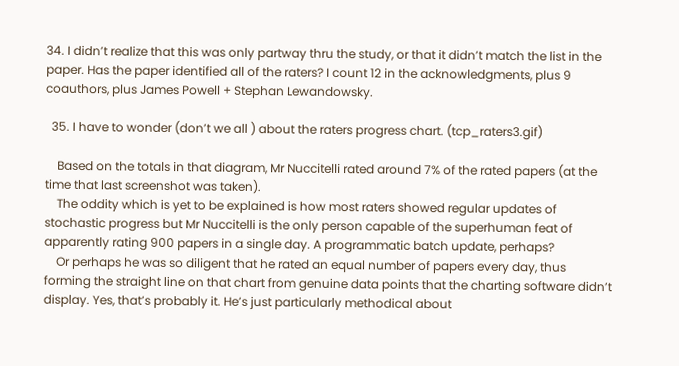34. I didn’t realize that this was only partway thru the study, or that it didn’t match the list in the paper. Has the paper identified all of the raters? I count 12 in the acknowledgments, plus 9 coauthors, plus James Powell + Stephan Lewandowsky.

  35. I have to wonder (don’t we all ) about the raters progress chart. (tcp_raters3.gif)

    Based on the totals in that diagram, Mr Nuccitelli rated around 7% of the rated papers (at the time that last screenshot was taken).
    The oddity which is yet to be explained is how most raters showed regular updates of stochastic progress but Mr Nuccitelli is the only person capable of the superhuman feat of apparently rating 900 papers in a single day. A programmatic batch update, perhaps?
    Or perhaps he was so diligent that he rated an equal number of papers every day, thus forming the straight line on that chart from genuine data points that the charting software didn’t display. Yes, that’s probably it. He’s just particularly methodical about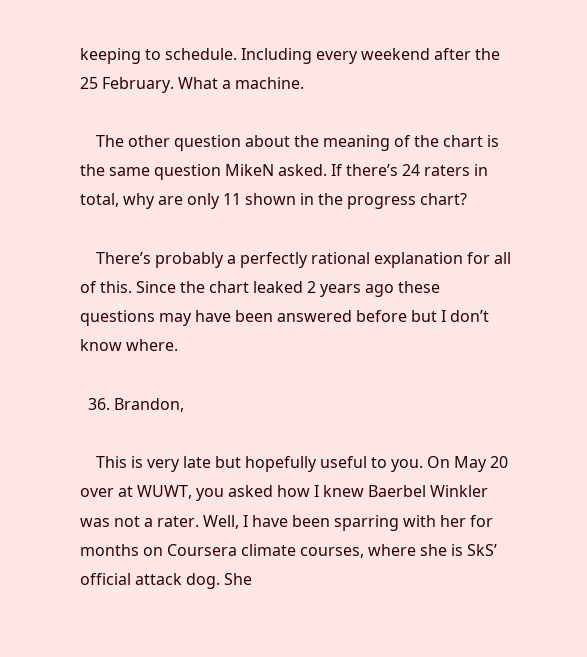keeping to schedule. Including every weekend after the 25 February. What a machine.

    The other question about the meaning of the chart is the same question MikeN asked. If there’s 24 raters in total, why are only 11 shown in the progress chart?

    There’s probably a perfectly rational explanation for all of this. Since the chart leaked 2 years ago these questions may have been answered before but I don’t know where.

  36. Brandon,

    This is very late but hopefully useful to you. On May 20 over at WUWT, you asked how I knew Baerbel Winkler was not a rater. Well, I have been sparring with her for months on Coursera climate courses, where she is SkS’ official attack dog. She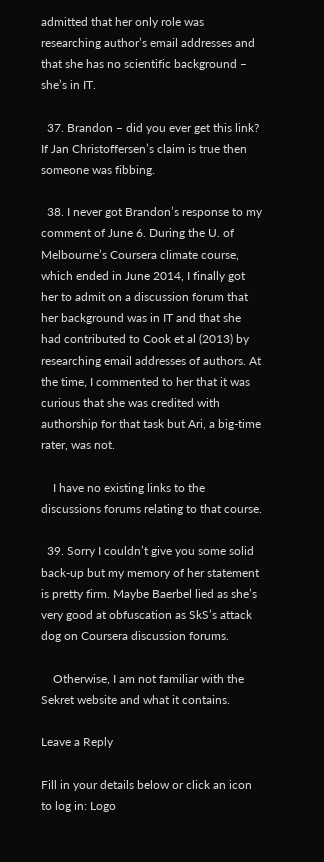admitted that her only role was researching author’s email addresses and that she has no scientific background – she’s in IT.

  37. Brandon – did you ever get this link? If Jan Christoffersen’s claim is true then someone was fibbing.

  38. I never got Brandon’s response to my comment of June 6. During the U. of Melbourne’s Coursera climate course, which ended in June 2014, I finally got her to admit on a discussion forum that her background was in IT and that she had contributed to Cook et al (2013) by researching email addresses of authors. At the time, I commented to her that it was curious that she was credited with authorship for that task but Ari, a big-time rater, was not.

    I have no existing links to the discussions forums relating to that course.

  39. Sorry I couldn’t give you some solid back-up but my memory of her statement is pretty firm. Maybe Baerbel lied as she’s very good at obfuscation as SkS’s attack dog on Coursera discussion forums.

    Otherwise, I am not familiar with the Sekret website and what it contains.

Leave a Reply

Fill in your details below or click an icon to log in: Logo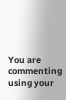You are commenting using your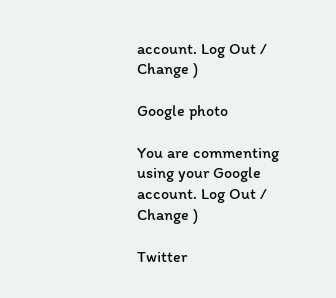account. Log Out /  Change )

Google photo

You are commenting using your Google account. Log Out /  Change )

Twitter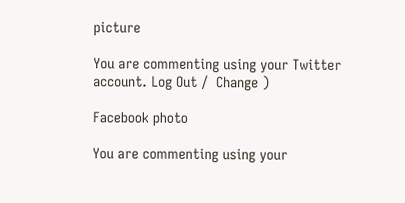picture

You are commenting using your Twitter account. Log Out /  Change )

Facebook photo

You are commenting using your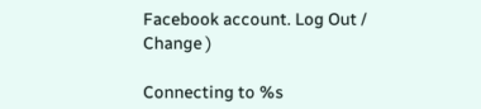Facebook account. Log Out /  Change )

Connecting to %s